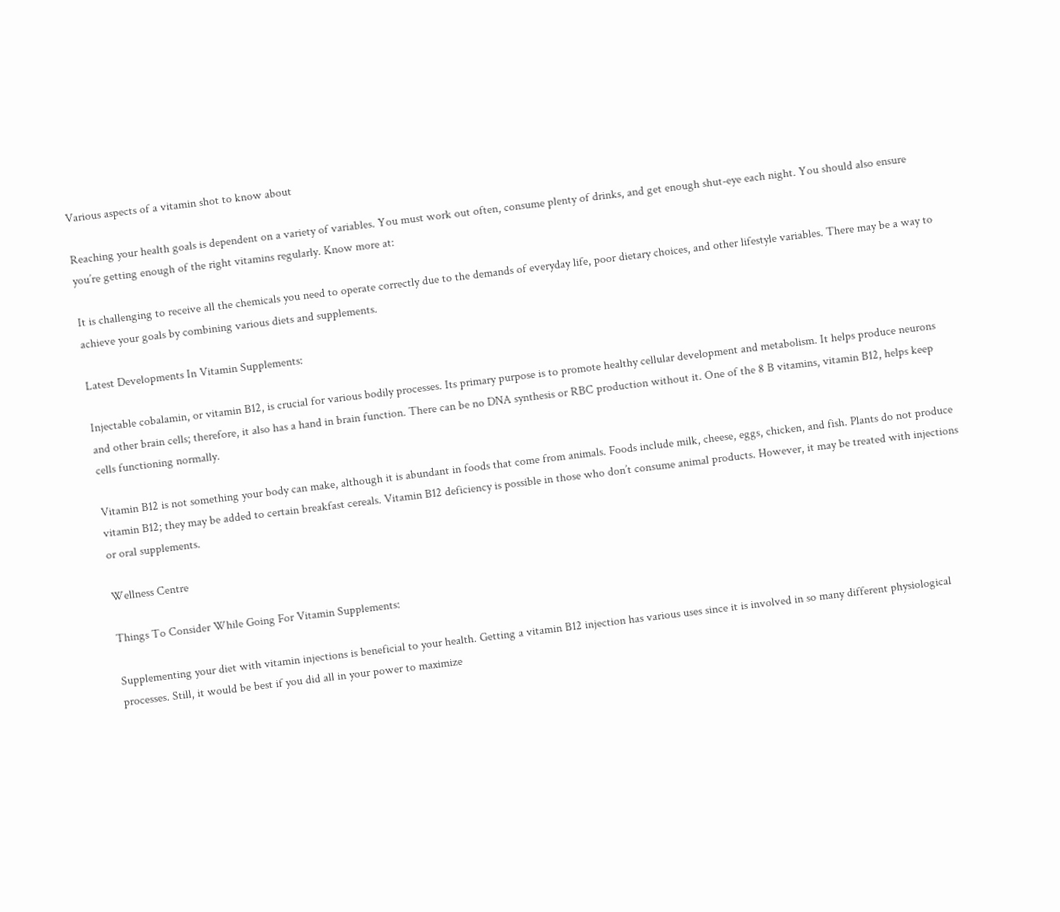Various aspects of a vitamin shot to know about

Reaching your health goals is dependent on a variety of variables. You must work out often, consume plenty of drinks, and get enough shut-eye each night. You should also ensure you’re getting enough of the right vitamins regularly. Know more at:

It is challenging to receive all the chemicals you need to operate correctly due to the demands of everyday life, poor dietary choices, and other lifestyle variables. There may be a way to achieve your goals by combining various diets and supplements.

Latest Developments In Vitamin Supplements:

Injectable cobalamin, or vitamin B12, is crucial for various bodily processes. Its primary purpose is to promote healthy cellular development and metabolism. It helps produce neurons and other brain cells; therefore, it also has a hand in brain function. There can be no DNA synthesis or RBC production without it. One of the 8 B vitamins, vitamin B12, helps keep cells functioning normally.

Vitamin B12 is not something your body can make, although it is abundant in foods that come from animals. Foods include milk, cheese, eggs, chicken, and fish. Plants do not produce vitamin B12; they may be added to certain breakfast cereals. Vitamin B12 deficiency is possible in those who don’t consume animal products. However, it may be treated with injections or oral supplements.

Wellness Centre

Things To Consider While Going For Vitamin Supplements:

Supplementing your diet with vitamin injections is beneficial to your health. Getting a vitamin B12 injection has various uses since it is involved in so many different physiological processes. Still, it would be best if you did all in your power to maximize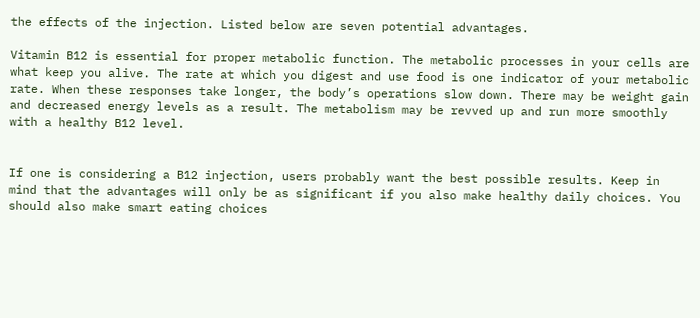the effects of the injection. Listed below are seven potential advantages.

Vitamin B12 is essential for proper metabolic function. The metabolic processes in your cells are what keep you alive. The rate at which you digest and use food is one indicator of your metabolic rate. When these responses take longer, the body’s operations slow down. There may be weight gain and decreased energy levels as a result. The metabolism may be revved up and run more smoothly with a healthy B12 level.


If one is considering a B12 injection, users probably want the best possible results. Keep in mind that the advantages will only be as significant if you also make healthy daily choices. You should also make smart eating choices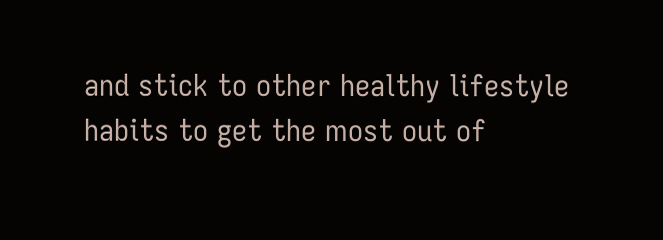and stick to other healthy lifestyle habits to get the most out of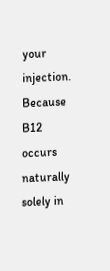your injection. Because B12 occurs naturally solely in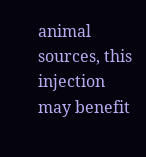animal sources, this injection may benefit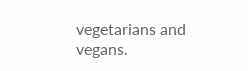vegetarians and vegans.